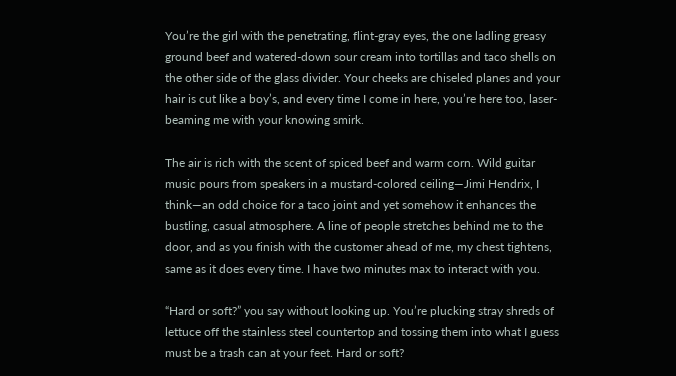You’re the girl with the penetrating, flint-gray eyes, the one ladling greasy ground beef and watered-down sour cream into tortillas and taco shells on the other side of the glass divider. Your cheeks are chiseled planes and your hair is cut like a boy’s, and every time I come in here, you’re here too, laser-beaming me with your knowing smirk.

The air is rich with the scent of spiced beef and warm corn. Wild guitar music pours from speakers in a mustard-colored ceiling—Jimi Hendrix, I think—an odd choice for a taco joint and yet somehow it enhances the bustling, casual atmosphere. A line of people stretches behind me to the door, and as you finish with the customer ahead of me, my chest tightens, same as it does every time. I have two minutes max to interact with you.

“Hard or soft?” you say without looking up. You’re plucking stray shreds of lettuce off the stainless steel countertop and tossing them into what I guess must be a trash can at your feet. Hard or soft?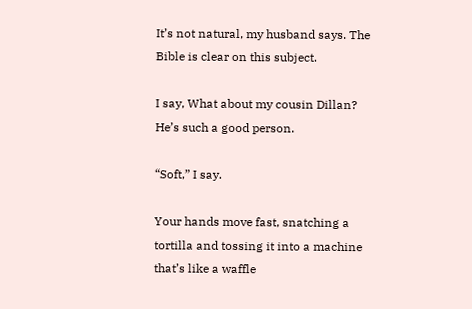It’s not natural, my husband says. The Bible is clear on this subject.

I say, What about my cousin Dillan? He’s such a good person.

“Soft,” I say.

Your hands move fast, snatching a tortilla and tossing it into a machine that’s like a waffle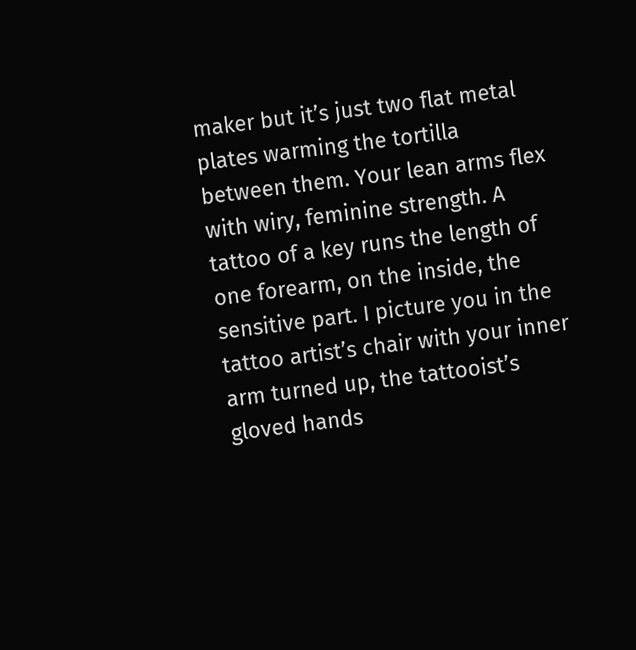maker but it’s just two flat metal plates warming the tortilla between them. Your lean arms flex with wiry, feminine strength. A tattoo of a key runs the length of one forearm, on the inside, the sensitive part. I picture you in the tattoo artist’s chair with your inner arm turned up, the tattooist’s gloved hands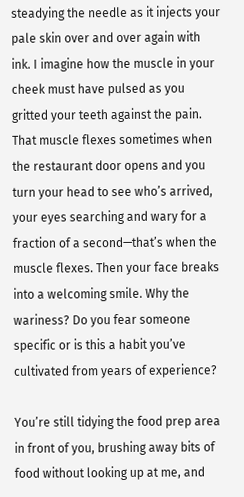steadying the needle as it injects your pale skin over and over again with ink. I imagine how the muscle in your cheek must have pulsed as you gritted your teeth against the pain. That muscle flexes sometimes when the restaurant door opens and you turn your head to see who’s arrived, your eyes searching and wary for a fraction of a second—that’s when the muscle flexes. Then your face breaks into a welcoming smile. Why the wariness? Do you fear someone specific or is this a habit you’ve cultivated from years of experience?

You’re still tidying the food prep area in front of you, brushing away bits of food without looking up at me, and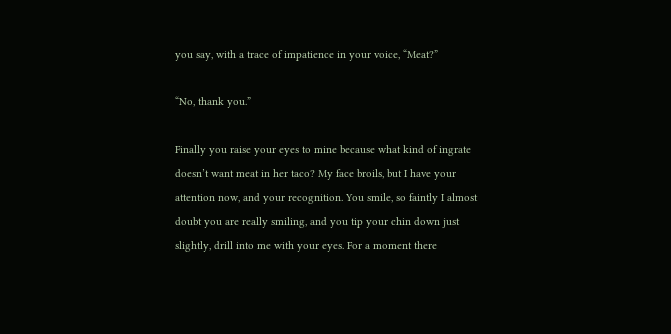you say, with a trace of impatience in your voice, “Meat?”

“No, thank you.”

Finally you raise your eyes to mine because what kind of ingrate doesn’t want meat in her taco? My face broils, but I have your attention now, and your recognition. You smile, so faintly I almost doubt you are really smiling, and you tip your chin down just slightly, drill into me with your eyes. For a moment there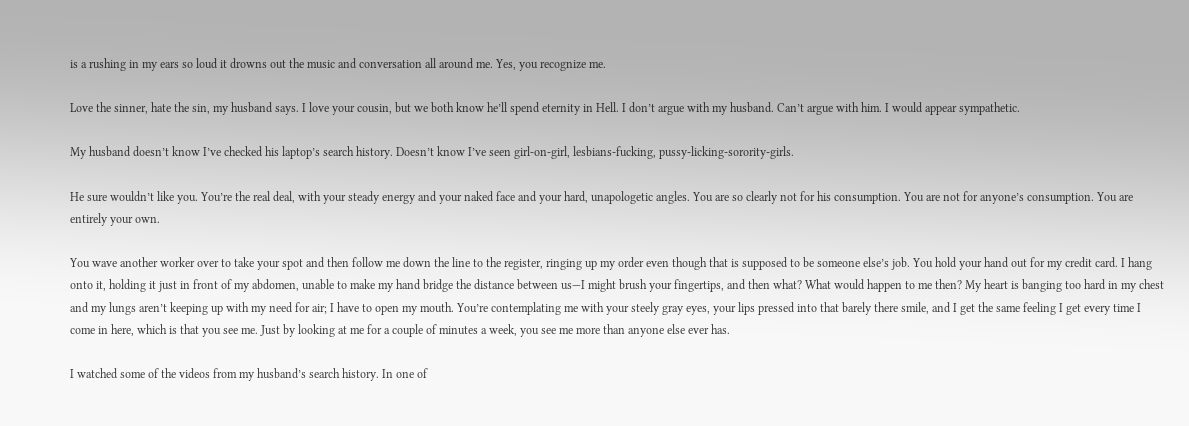is a rushing in my ears so loud it drowns out the music and conversation all around me. Yes, you recognize me.

Love the sinner, hate the sin, my husband says. I love your cousin, but we both know he’ll spend eternity in Hell. I don’t argue with my husband. Can’t argue with him. I would appear sympathetic.

My husband doesn’t know I’ve checked his laptop’s search history. Doesn’t know I’ve seen girl-on-girl, lesbians-fucking, pussy-licking-sorority-girls.

He sure wouldn’t like you. You’re the real deal, with your steady energy and your naked face and your hard, unapologetic angles. You are so clearly not for his consumption. You are not for anyone’s consumption. You are entirely your own.

You wave another worker over to take your spot and then follow me down the line to the register, ringing up my order even though that is supposed to be someone else’s job. You hold your hand out for my credit card. I hang onto it, holding it just in front of my abdomen, unable to make my hand bridge the distance between us—I might brush your fingertips, and then what? What would happen to me then? My heart is banging too hard in my chest and my lungs aren’t keeping up with my need for air; I have to open my mouth. You’re contemplating me with your steely gray eyes, your lips pressed into that barely there smile, and I get the same feeling I get every time I come in here, which is that you see me. Just by looking at me for a couple of minutes a week, you see me more than anyone else ever has.

I watched some of the videos from my husband’s search history. In one of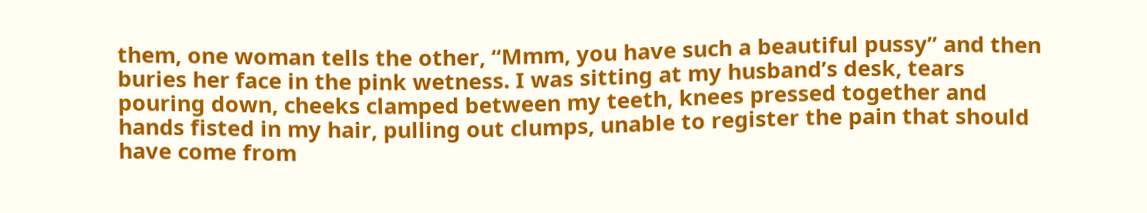them, one woman tells the other, “Mmm, you have such a beautiful pussy” and then buries her face in the pink wetness. I was sitting at my husband’s desk, tears pouring down, cheeks clamped between my teeth, knees pressed together and hands fisted in my hair, pulling out clumps, unable to register the pain that should have come from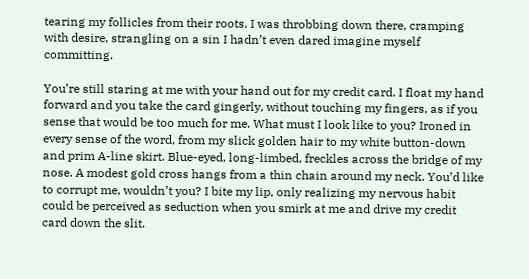tearing my follicles from their roots. I was throbbing down there, cramping with desire, strangling on a sin I hadn’t even dared imagine myself committing.

You’re still staring at me with your hand out for my credit card. I float my hand forward and you take the card gingerly, without touching my fingers, as if you sense that would be too much for me. What must I look like to you? Ironed in every sense of the word, from my slick golden hair to my white button-down and prim A-line skirt. Blue-eyed, long-limbed, freckles across the bridge of my nose. A modest gold cross hangs from a thin chain around my neck. You’d like to corrupt me, wouldn’t you? I bite my lip, only realizing my nervous habit could be perceived as seduction when you smirk at me and drive my credit card down the slit.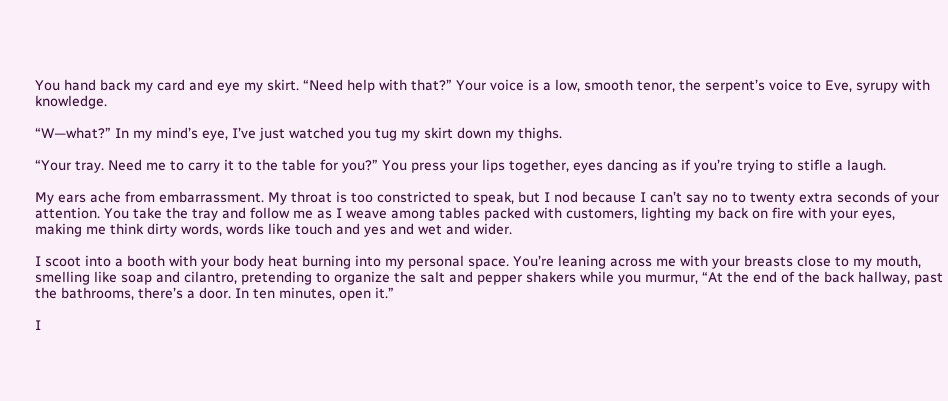You hand back my card and eye my skirt. “Need help with that?” Your voice is a low, smooth tenor, the serpent’s voice to Eve, syrupy with knowledge.

“W—what?” In my mind’s eye, I’ve just watched you tug my skirt down my thighs.

“Your tray. Need me to carry it to the table for you?” You press your lips together, eyes dancing as if you’re trying to stifle a laugh.

My ears ache from embarrassment. My throat is too constricted to speak, but I nod because I can’t say no to twenty extra seconds of your attention. You take the tray and follow me as I weave among tables packed with customers, lighting my back on fire with your eyes, making me think dirty words, words like touch and yes and wet and wider.

I scoot into a booth with your body heat burning into my personal space. You’re leaning across me with your breasts close to my mouth, smelling like soap and cilantro, pretending to organize the salt and pepper shakers while you murmur, “At the end of the back hallway, past the bathrooms, there’s a door. In ten minutes, open it.”

I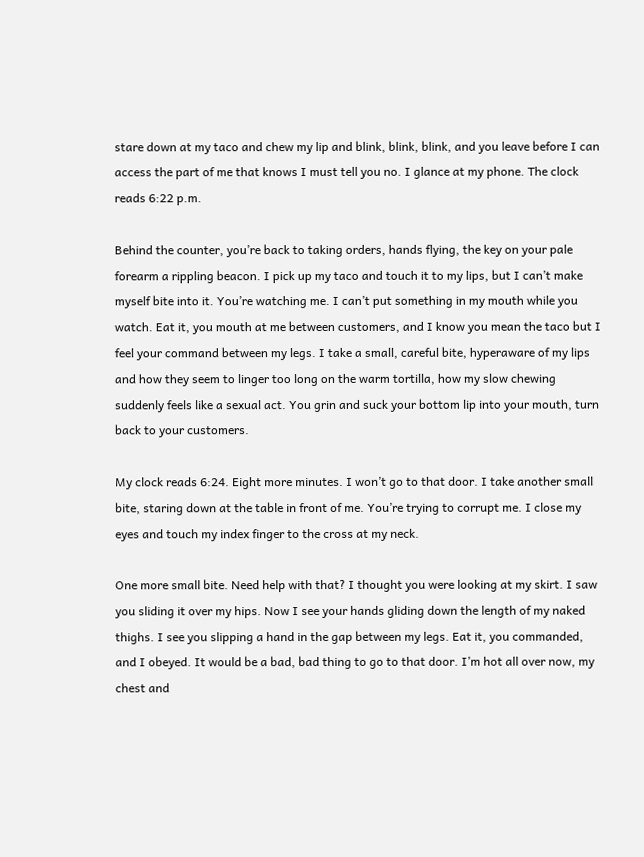stare down at my taco and chew my lip and blink, blink, blink, and you leave before I can access the part of me that knows I must tell you no. I glance at my phone. The clock reads 6:22 p.m.

Behind the counter, you’re back to taking orders, hands flying, the key on your pale forearm a rippling beacon. I pick up my taco and touch it to my lips, but I can’t make myself bite into it. You’re watching me. I can’t put something in my mouth while you watch. Eat it, you mouth at me between customers, and I know you mean the taco but I feel your command between my legs. I take a small, careful bite, hyperaware of my lips and how they seem to linger too long on the warm tortilla, how my slow chewing suddenly feels like a sexual act. You grin and suck your bottom lip into your mouth, turn back to your customers.

My clock reads 6:24. Eight more minutes. I won’t go to that door. I take another small bite, staring down at the table in front of me. You’re trying to corrupt me. I close my eyes and touch my index finger to the cross at my neck.

One more small bite. Need help with that? I thought you were looking at my skirt. I saw you sliding it over my hips. Now I see your hands gliding down the length of my naked thighs. I see you slipping a hand in the gap between my legs. Eat it, you commanded, and I obeyed. It would be a bad, bad thing to go to that door. I’m hot all over now, my chest and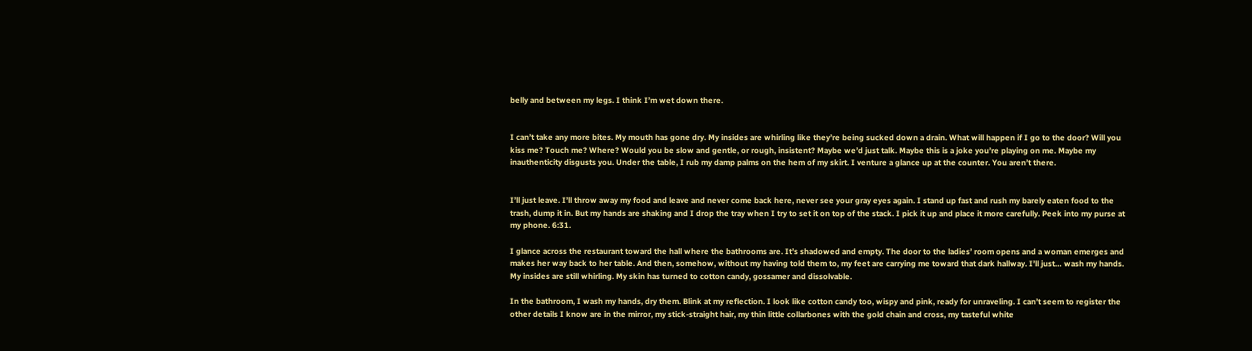belly and between my legs. I think I’m wet down there.


I can’t take any more bites. My mouth has gone dry. My insides are whirling like they’re being sucked down a drain. What will happen if I go to the door? Will you kiss me? Touch me? Where? Would you be slow and gentle, or rough, insistent? Maybe we’d just talk. Maybe this is a joke you’re playing on me. Maybe my inauthenticity disgusts you. Under the table, I rub my damp palms on the hem of my skirt. I venture a glance up at the counter. You aren’t there.


I’ll just leave. I’ll throw away my food and leave and never come back here, never see your gray eyes again. I stand up fast and rush my barely eaten food to the trash, dump it in. But my hands are shaking and I drop the tray when I try to set it on top of the stack. I pick it up and place it more carefully. Peek into my purse at my phone. 6:31.

I glance across the restaurant toward the hall where the bathrooms are. It’s shadowed and empty. The door to the ladies’ room opens and a woman emerges and makes her way back to her table. And then, somehow, without my having told them to, my feet are carrying me toward that dark hallway. I’ll just… wash my hands. My insides are still whirling. My skin has turned to cotton candy, gossamer and dissolvable.

In the bathroom, I wash my hands, dry them. Blink at my reflection. I look like cotton candy too, wispy and pink, ready for unraveling. I can’t seem to register the other details I know are in the mirror, my stick-straight hair, my thin little collarbones with the gold chain and cross, my tasteful white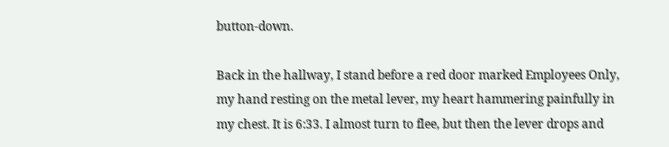button-down.

Back in the hallway, I stand before a red door marked Employees Only, my hand resting on the metal lever, my heart hammering painfully in my chest. It is 6:33. I almost turn to flee, but then the lever drops and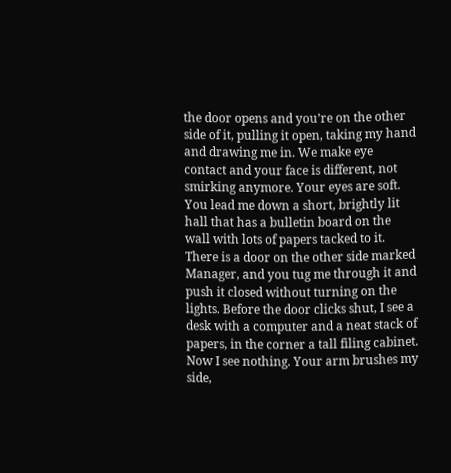the door opens and you’re on the other side of it, pulling it open, taking my hand and drawing me in. We make eye contact and your face is different, not smirking anymore. Your eyes are soft. You lead me down a short, brightly lit hall that has a bulletin board on the wall with lots of papers tacked to it. There is a door on the other side marked Manager, and you tug me through it and push it closed without turning on the lights. Before the door clicks shut, I see a desk with a computer and a neat stack of papers, in the corner a tall filing cabinet. Now I see nothing. Your arm brushes my side,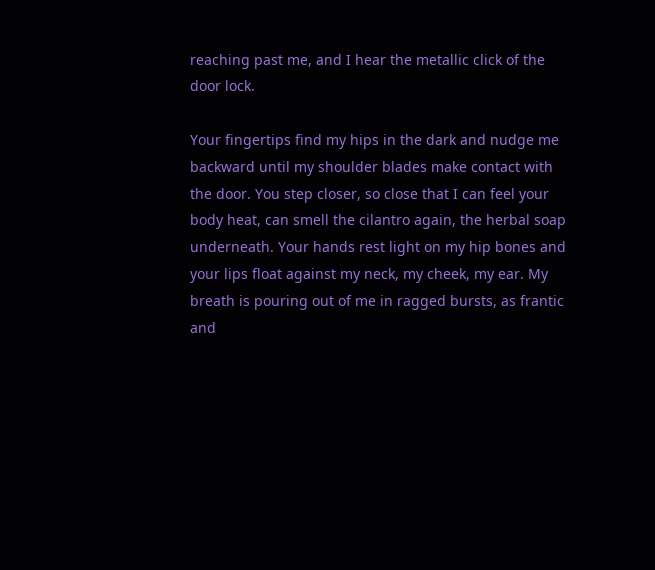reaching past me, and I hear the metallic click of the door lock.

Your fingertips find my hips in the dark and nudge me backward until my shoulder blades make contact with the door. You step closer, so close that I can feel your body heat, can smell the cilantro again, the herbal soap underneath. Your hands rest light on my hip bones and your lips float against my neck, my cheek, my ear. My breath is pouring out of me in ragged bursts, as frantic and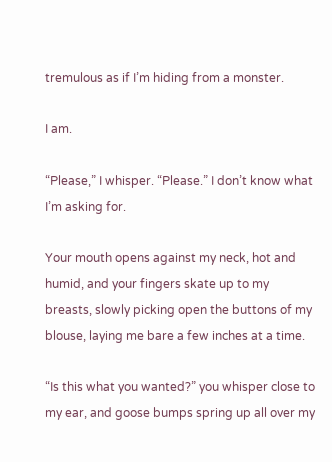tremulous as if I’m hiding from a monster.

I am.

“Please,” I whisper. “Please.” I don’t know what I’m asking for.

Your mouth opens against my neck, hot and humid, and your fingers skate up to my breasts, slowly picking open the buttons of my blouse, laying me bare a few inches at a time.

“Is this what you wanted?” you whisper close to my ear, and goose bumps spring up all over my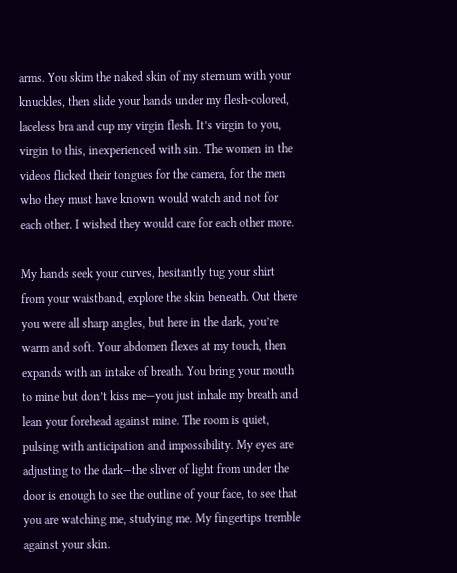arms. You skim the naked skin of my sternum with your knuckles, then slide your hands under my flesh-colored, laceless bra and cup my virgin flesh. It’s virgin to you, virgin to this, inexperienced with sin. The women in the videos flicked their tongues for the camera, for the men who they must have known would watch and not for each other. I wished they would care for each other more.

My hands seek your curves, hesitantly tug your shirt from your waistband, explore the skin beneath. Out there you were all sharp angles, but here in the dark, you’re warm and soft. Your abdomen flexes at my touch, then expands with an intake of breath. You bring your mouth to mine but don’t kiss me—you just inhale my breath and lean your forehead against mine. The room is quiet, pulsing with anticipation and impossibility. My eyes are adjusting to the dark—the sliver of light from under the door is enough to see the outline of your face, to see that you are watching me, studying me. My fingertips tremble against your skin.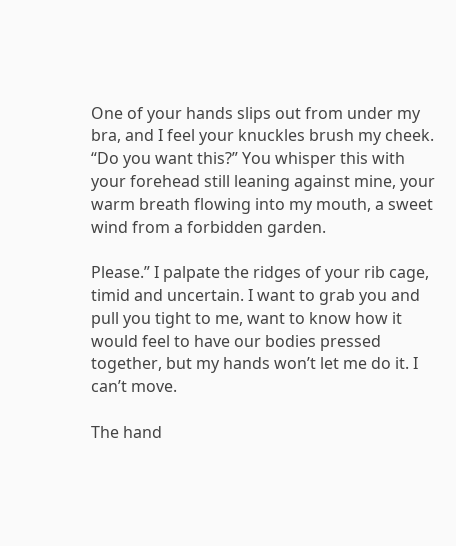One of your hands slips out from under my bra, and I feel your knuckles brush my cheek. “Do you want this?” You whisper this with your forehead still leaning against mine, your warm breath flowing into my mouth, a sweet wind from a forbidden garden.

Please.” I palpate the ridges of your rib cage, timid and uncertain. I want to grab you and pull you tight to me, want to know how it would feel to have our bodies pressed together, but my hands won’t let me do it. I can’t move.

The hand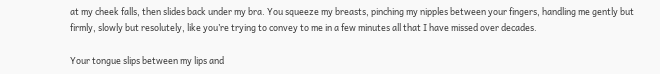at my cheek falls, then slides back under my bra. You squeeze my breasts, pinching my nipples between your fingers, handling me gently but firmly, slowly but resolutely, like you’re trying to convey to me in a few minutes all that I have missed over decades.

Your tongue slips between my lips and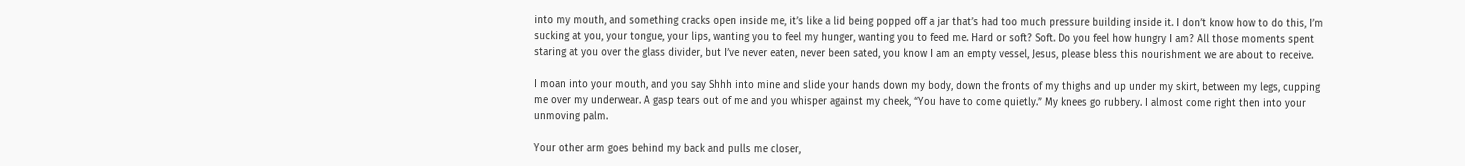into my mouth, and something cracks open inside me, it’s like a lid being popped off a jar that’s had too much pressure building inside it. I don’t know how to do this, I’m sucking at you, your tongue, your lips, wanting you to feel my hunger, wanting you to feed me. Hard or soft? Soft. Do you feel how hungry I am? All those moments spent staring at you over the glass divider, but I’ve never eaten, never been sated, you know I am an empty vessel, Jesus, please bless this nourishment we are about to receive.

I moan into your mouth, and you say Shhh into mine and slide your hands down my body, down the fronts of my thighs and up under my skirt, between my legs, cupping me over my underwear. A gasp tears out of me and you whisper against my cheek, “You have to come quietly.” My knees go rubbery. I almost come right then into your unmoving palm.

Your other arm goes behind my back and pulls me closer,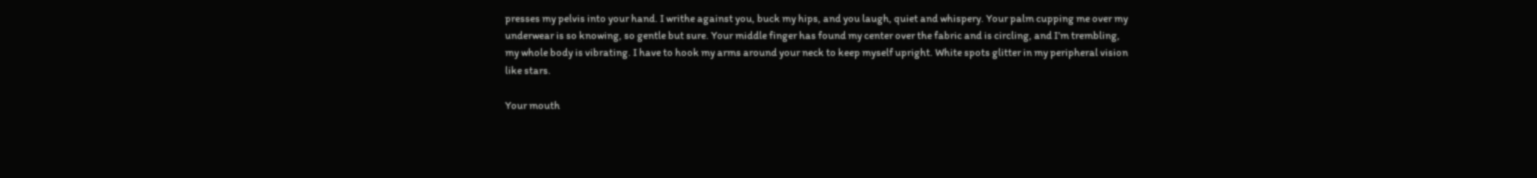presses my pelvis into your hand. I writhe against you, buck my hips, and you laugh, quiet and whispery. Your palm cupping me over my underwear is so knowing, so gentle but sure. Your middle finger has found my center over the fabric and is circling, and I’m trembling, my whole body is vibrating. I have to hook my arms around your neck to keep myself upright. White spots glitter in my peripheral vision like stars.

Your mouth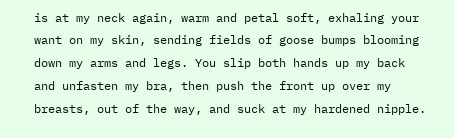is at my neck again, warm and petal soft, exhaling your want on my skin, sending fields of goose bumps blooming down my arms and legs. You slip both hands up my back and unfasten my bra, then push the front up over my breasts, out of the way, and suck at my hardened nipple.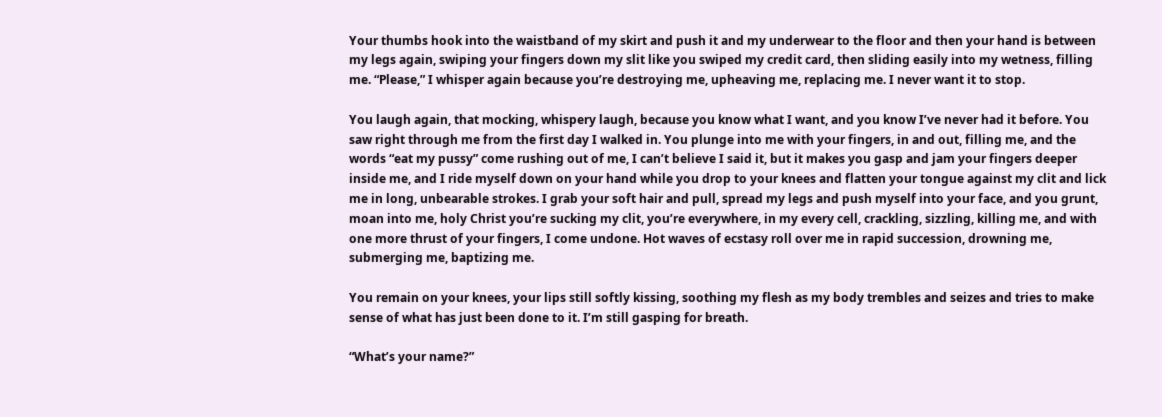Your thumbs hook into the waistband of my skirt and push it and my underwear to the floor and then your hand is between my legs again, swiping your fingers down my slit like you swiped my credit card, then sliding easily into my wetness, filling me. “Please,” I whisper again because you’re destroying me, upheaving me, replacing me. I never want it to stop.

You laugh again, that mocking, whispery laugh, because you know what I want, and you know I’ve never had it before. You saw right through me from the first day I walked in. You plunge into me with your fingers, in and out, filling me, and the words “eat my pussy” come rushing out of me, I can’t believe I said it, but it makes you gasp and jam your fingers deeper inside me, and I ride myself down on your hand while you drop to your knees and flatten your tongue against my clit and lick me in long, unbearable strokes. I grab your soft hair and pull, spread my legs and push myself into your face, and you grunt, moan into me, holy Christ you’re sucking my clit, you’re everywhere, in my every cell, crackling, sizzling, killing me, and with one more thrust of your fingers, I come undone. Hot waves of ecstasy roll over me in rapid succession, drowning me, submerging me, baptizing me.

You remain on your knees, your lips still softly kissing, soothing my flesh as my body trembles and seizes and tries to make sense of what has just been done to it. I’m still gasping for breath.

“What’s your name?”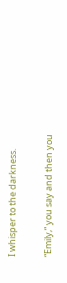I whisper to the darkness.

“Emily,” you say and then you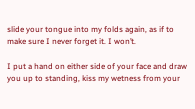slide your tongue into my folds again, as if to make sure I never forget it. I won’t.

I put a hand on either side of your face and draw you up to standing, kiss my wetness from your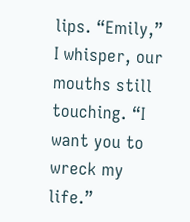lips. “Emily,” I whisper, our mouths still touching. “I want you to wreck my life.”